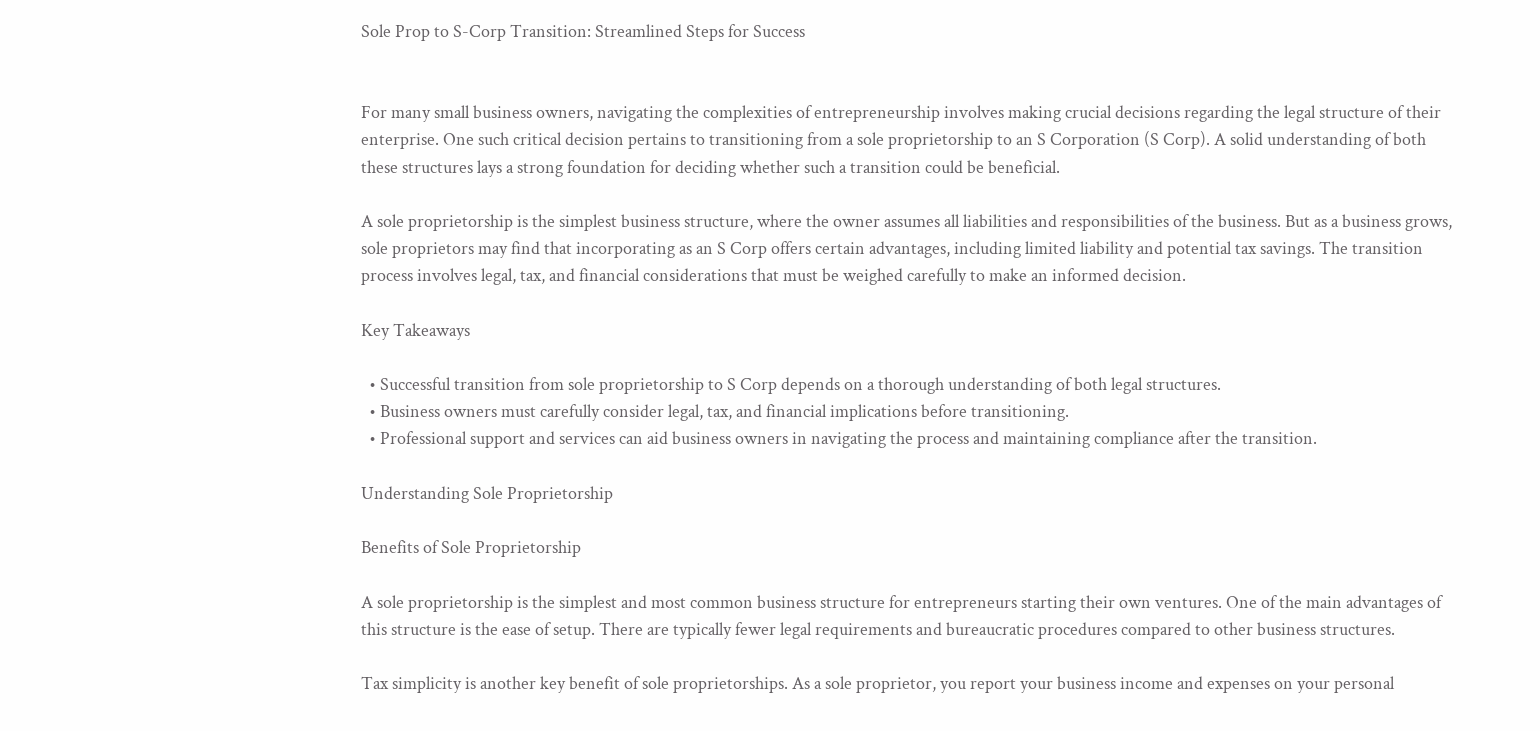Sole Prop to S-Corp Transition: Streamlined Steps for Success


For many small business owners, navigating the complexities of entrepreneurship involves making crucial decisions regarding the legal structure of their enterprise. One such critical decision pertains to transitioning from a sole proprietorship to an S Corporation (S Corp). A solid understanding of both these structures lays a strong foundation for deciding whether such a transition could be beneficial.

A sole proprietorship is the simplest business structure, where the owner assumes all liabilities and responsibilities of the business. But as a business grows, sole proprietors may find that incorporating as an S Corp offers certain advantages, including limited liability and potential tax savings. The transition process involves legal, tax, and financial considerations that must be weighed carefully to make an informed decision.

Key Takeaways

  • Successful transition from sole proprietorship to S Corp depends on a thorough understanding of both legal structures.
  • Business owners must carefully consider legal, tax, and financial implications before transitioning.
  • Professional support and services can aid business owners in navigating the process and maintaining compliance after the transition.

Understanding Sole Proprietorship

Benefits of Sole Proprietorship

A sole proprietorship is the simplest and most common business structure for entrepreneurs starting their own ventures. One of the main advantages of this structure is the ease of setup. There are typically fewer legal requirements and bureaucratic procedures compared to other business structures.

Tax simplicity is another key benefit of sole proprietorships. As a sole proprietor, you report your business income and expenses on your personal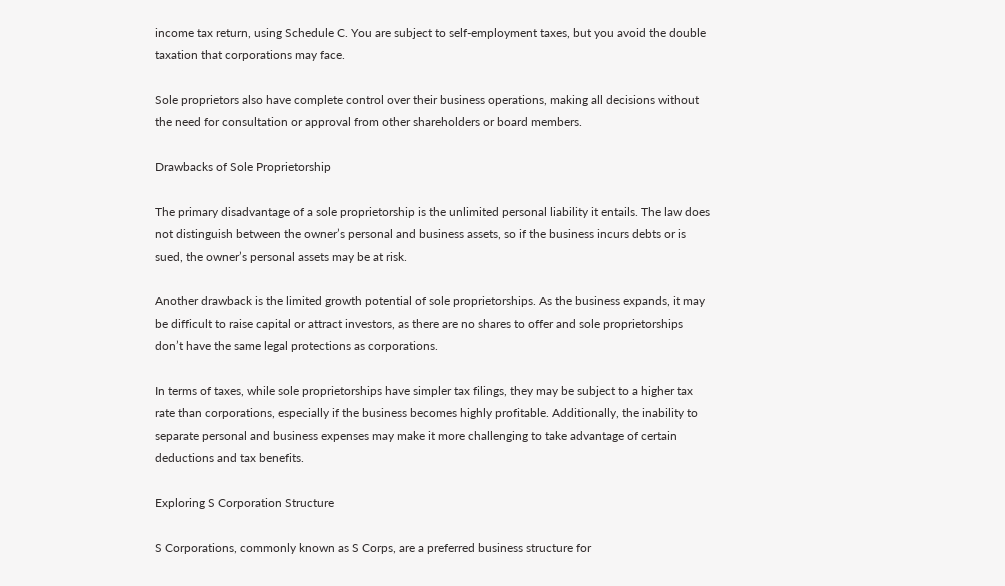income tax return, using Schedule C. You are subject to self-employment taxes, but you avoid the double taxation that corporations may face.

Sole proprietors also have complete control over their business operations, making all decisions without the need for consultation or approval from other shareholders or board members.

Drawbacks of Sole Proprietorship

The primary disadvantage of a sole proprietorship is the unlimited personal liability it entails. The law does not distinguish between the owner’s personal and business assets, so if the business incurs debts or is sued, the owner’s personal assets may be at risk.

Another drawback is the limited growth potential of sole proprietorships. As the business expands, it may be difficult to raise capital or attract investors, as there are no shares to offer and sole proprietorships don’t have the same legal protections as corporations.

In terms of taxes, while sole proprietorships have simpler tax filings, they may be subject to a higher tax rate than corporations, especially if the business becomes highly profitable. Additionally, the inability to separate personal and business expenses may make it more challenging to take advantage of certain deductions and tax benefits.

Exploring S Corporation Structure

S Corporations, commonly known as S Corps, are a preferred business structure for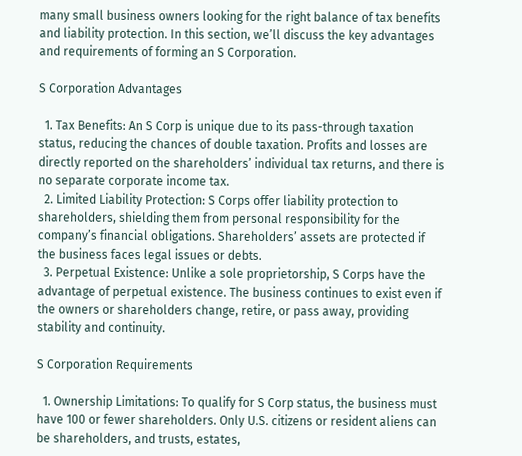many small business owners looking for the right balance of tax benefits and liability protection. In this section, we’ll discuss the key advantages and requirements of forming an S Corporation.

S Corporation Advantages

  1. Tax Benefits: An S Corp is unique due to its pass-through taxation status, reducing the chances of double taxation. Profits and losses are directly reported on the shareholders’ individual tax returns, and there is no separate corporate income tax.
  2. Limited Liability Protection: S Corps offer liability protection to shareholders, shielding them from personal responsibility for the company’s financial obligations. Shareholders’ assets are protected if the business faces legal issues or debts.
  3. Perpetual Existence: Unlike a sole proprietorship, S Corps have the advantage of perpetual existence. The business continues to exist even if the owners or shareholders change, retire, or pass away, providing stability and continuity.

S Corporation Requirements

  1. Ownership Limitations: To qualify for S Corp status, the business must have 100 or fewer shareholders. Only U.S. citizens or resident aliens can be shareholders, and trusts, estates,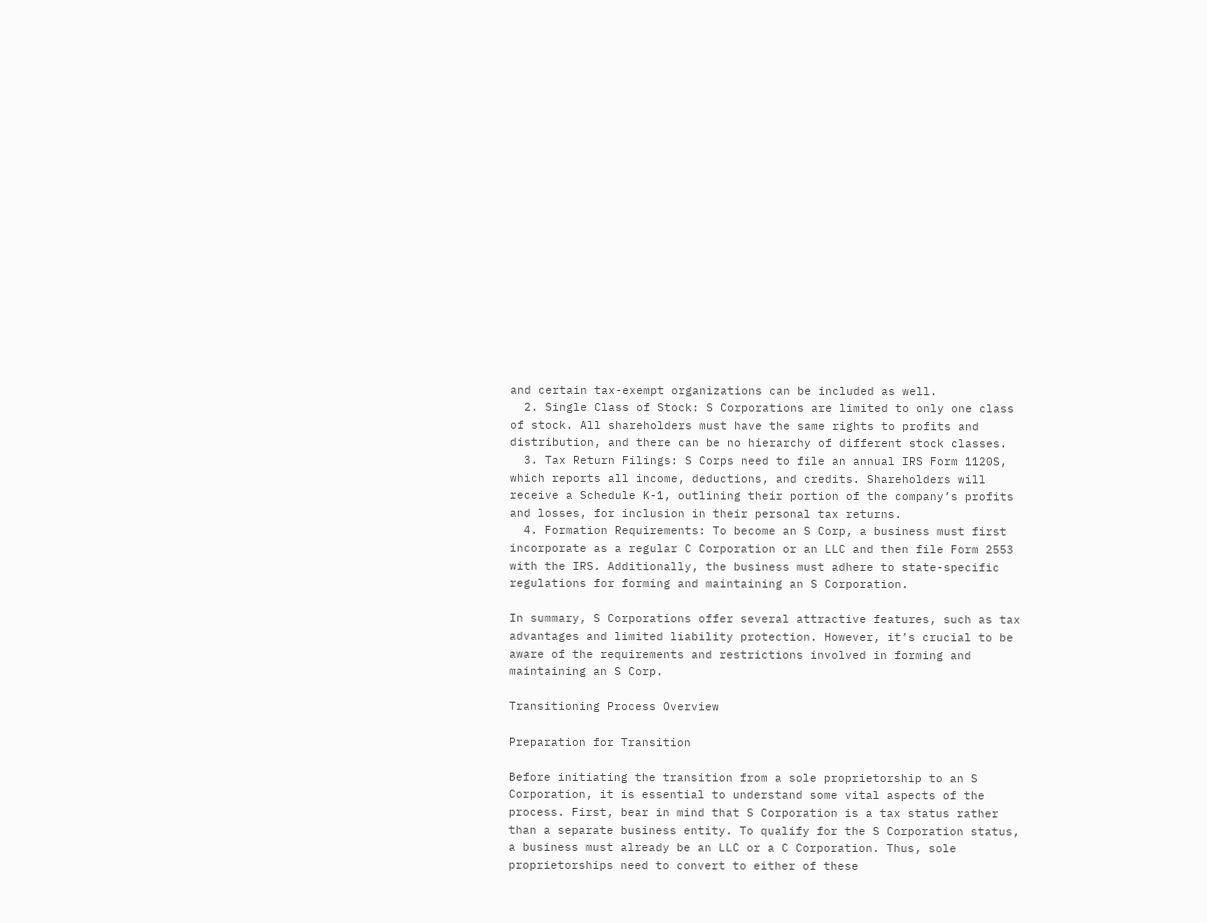and certain tax-exempt organizations can be included as well.
  2. Single Class of Stock: S Corporations are limited to only one class of stock. All shareholders must have the same rights to profits and distribution, and there can be no hierarchy of different stock classes.
  3. Tax Return Filings: S Corps need to file an annual IRS Form 1120S, which reports all income, deductions, and credits. Shareholders will receive a Schedule K-1, outlining their portion of the company’s profits and losses, for inclusion in their personal tax returns.
  4. Formation Requirements: To become an S Corp, a business must first incorporate as a regular C Corporation or an LLC and then file Form 2553 with the IRS. Additionally, the business must adhere to state-specific regulations for forming and maintaining an S Corporation.

In summary, S Corporations offer several attractive features, such as tax advantages and limited liability protection. However, it’s crucial to be aware of the requirements and restrictions involved in forming and maintaining an S Corp.

Transitioning Process Overview

Preparation for Transition

Before initiating the transition from a sole proprietorship to an S Corporation, it is essential to understand some vital aspects of the process. First, bear in mind that S Corporation is a tax status rather than a separate business entity. To qualify for the S Corporation status, a business must already be an LLC or a C Corporation. Thus, sole proprietorships need to convert to either of these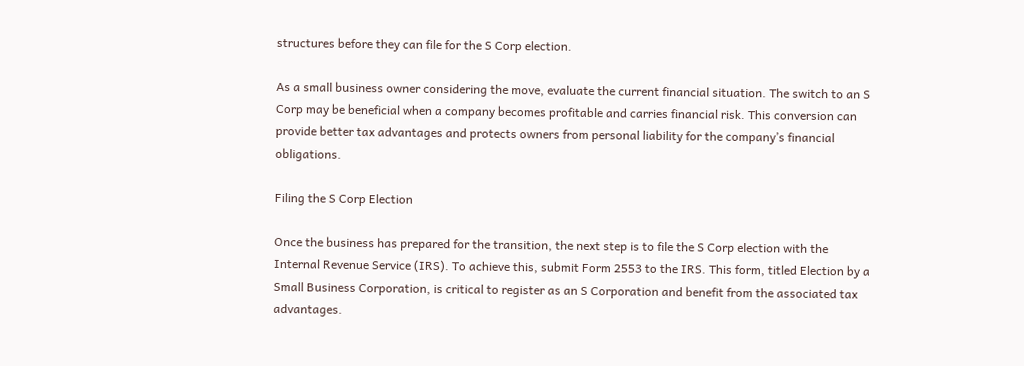structures before they can file for the S Corp election.

As a small business owner considering the move, evaluate the current financial situation. The switch to an S Corp may be beneficial when a company becomes profitable and carries financial risk. This conversion can provide better tax advantages and protects owners from personal liability for the company’s financial obligations.

Filing the S Corp Election

Once the business has prepared for the transition, the next step is to file the S Corp election with the Internal Revenue Service (IRS). To achieve this, submit Form 2553 to the IRS. This form, titled Election by a Small Business Corporation, is critical to register as an S Corporation and benefit from the associated tax advantages.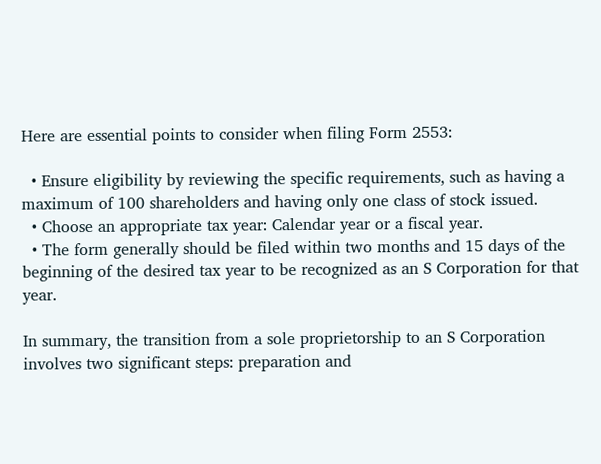Here are essential points to consider when filing Form 2553:

  • Ensure eligibility by reviewing the specific requirements, such as having a maximum of 100 shareholders and having only one class of stock issued.
  • Choose an appropriate tax year: Calendar year or a fiscal year.
  • The form generally should be filed within two months and 15 days of the beginning of the desired tax year to be recognized as an S Corporation for that year.

In summary, the transition from a sole proprietorship to an S Corporation involves two significant steps: preparation and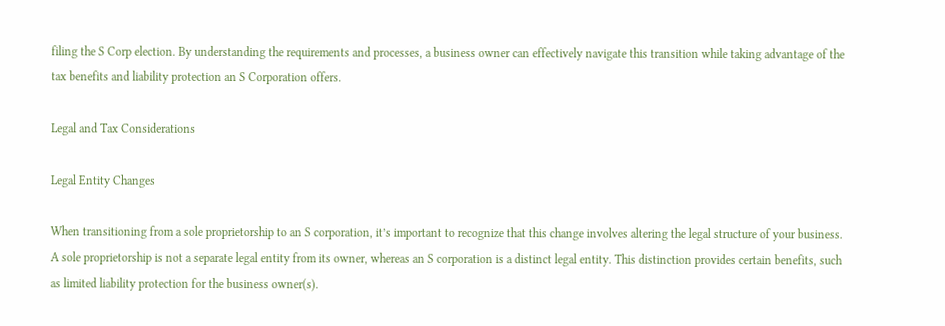filing the S Corp election. By understanding the requirements and processes, a business owner can effectively navigate this transition while taking advantage of the tax benefits and liability protection an S Corporation offers.

Legal and Tax Considerations

Legal Entity Changes

When transitioning from a sole proprietorship to an S corporation, it’s important to recognize that this change involves altering the legal structure of your business. A sole proprietorship is not a separate legal entity from its owner, whereas an S corporation is a distinct legal entity. This distinction provides certain benefits, such as limited liability protection for the business owner(s).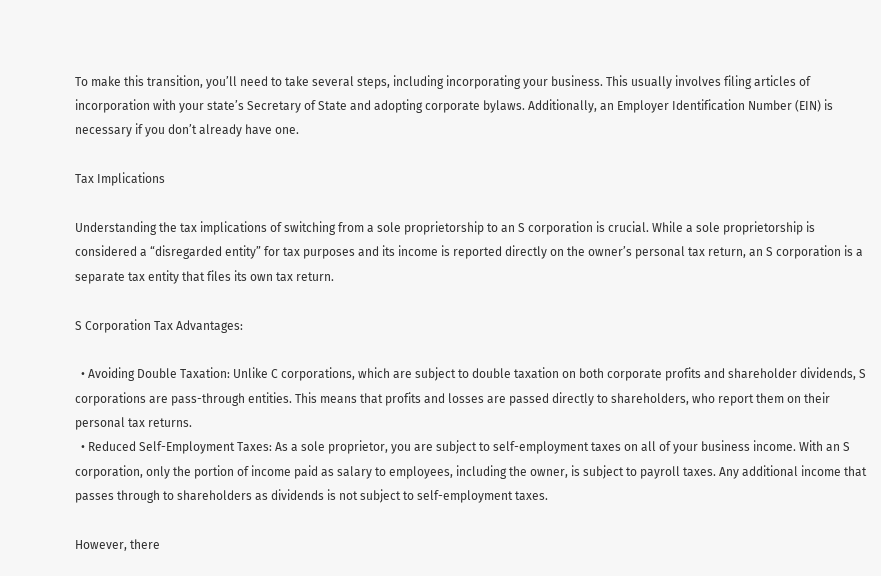To make this transition, you’ll need to take several steps, including incorporating your business. This usually involves filing articles of incorporation with your state’s Secretary of State and adopting corporate bylaws. Additionally, an Employer Identification Number (EIN) is necessary if you don’t already have one.

Tax Implications

Understanding the tax implications of switching from a sole proprietorship to an S corporation is crucial. While a sole proprietorship is considered a “disregarded entity” for tax purposes and its income is reported directly on the owner’s personal tax return, an S corporation is a separate tax entity that files its own tax return.

S Corporation Tax Advantages:

  • Avoiding Double Taxation: Unlike C corporations, which are subject to double taxation on both corporate profits and shareholder dividends, S corporations are pass-through entities. This means that profits and losses are passed directly to shareholders, who report them on their personal tax returns.
  • Reduced Self-Employment Taxes: As a sole proprietor, you are subject to self-employment taxes on all of your business income. With an S corporation, only the portion of income paid as salary to employees, including the owner, is subject to payroll taxes. Any additional income that passes through to shareholders as dividends is not subject to self-employment taxes.

However, there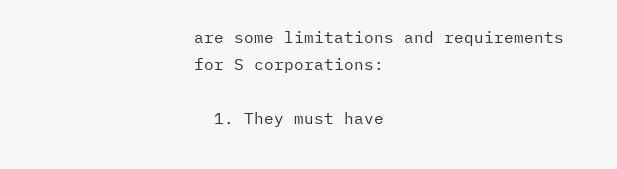are some limitations and requirements for S corporations:

  1. They must have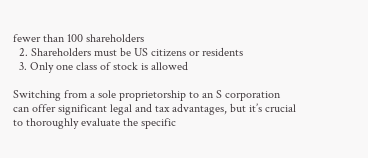fewer than 100 shareholders
  2. Shareholders must be US citizens or residents
  3. Only one class of stock is allowed

Switching from a sole proprietorship to an S corporation can offer significant legal and tax advantages, but it’s crucial to thoroughly evaluate the specific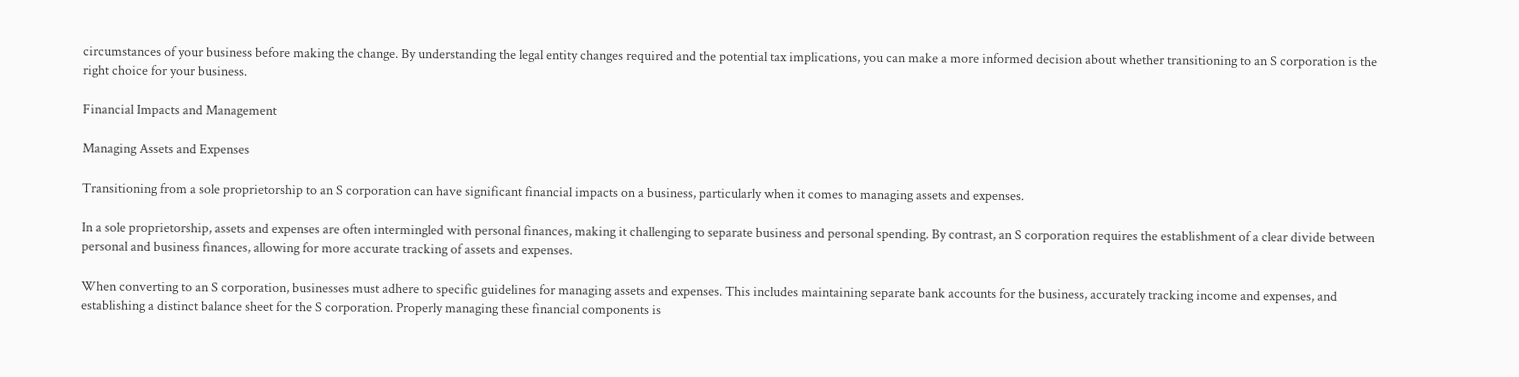circumstances of your business before making the change. By understanding the legal entity changes required and the potential tax implications, you can make a more informed decision about whether transitioning to an S corporation is the right choice for your business.

Financial Impacts and Management

Managing Assets and Expenses

Transitioning from a sole proprietorship to an S corporation can have significant financial impacts on a business, particularly when it comes to managing assets and expenses.

In a sole proprietorship, assets and expenses are often intermingled with personal finances, making it challenging to separate business and personal spending. By contrast, an S corporation requires the establishment of a clear divide between personal and business finances, allowing for more accurate tracking of assets and expenses.

When converting to an S corporation, businesses must adhere to specific guidelines for managing assets and expenses. This includes maintaining separate bank accounts for the business, accurately tracking income and expenses, and establishing a distinct balance sheet for the S corporation. Properly managing these financial components is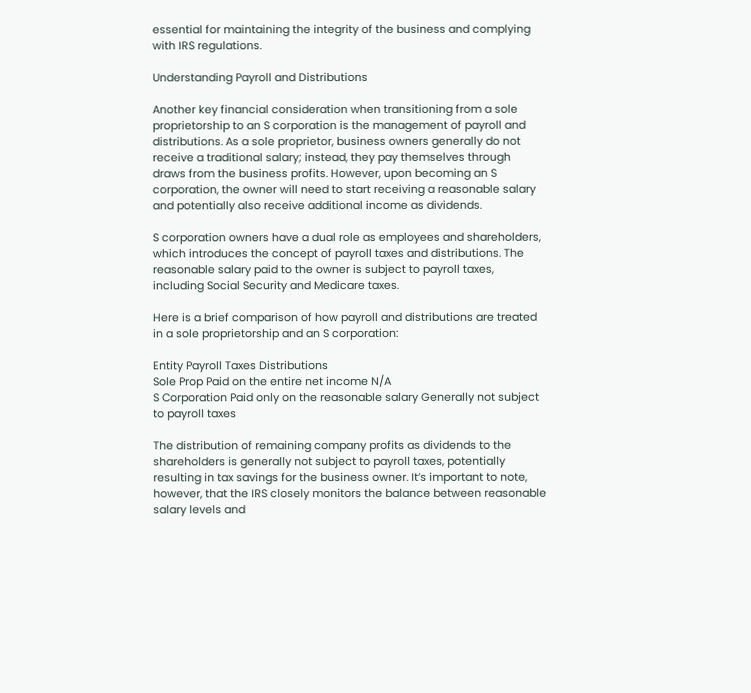essential for maintaining the integrity of the business and complying with IRS regulations.

Understanding Payroll and Distributions

Another key financial consideration when transitioning from a sole proprietorship to an S corporation is the management of payroll and distributions. As a sole proprietor, business owners generally do not receive a traditional salary; instead, they pay themselves through draws from the business profits. However, upon becoming an S corporation, the owner will need to start receiving a reasonable salary and potentially also receive additional income as dividends.

S corporation owners have a dual role as employees and shareholders, which introduces the concept of payroll taxes and distributions. The reasonable salary paid to the owner is subject to payroll taxes, including Social Security and Medicare taxes.

Here is a brief comparison of how payroll and distributions are treated in a sole proprietorship and an S corporation:

Entity Payroll Taxes Distributions
Sole Prop Paid on the entire net income N/A
S Corporation Paid only on the reasonable salary Generally not subject to payroll taxes

The distribution of remaining company profits as dividends to the shareholders is generally not subject to payroll taxes, potentially resulting in tax savings for the business owner. It’s important to note, however, that the IRS closely monitors the balance between reasonable salary levels and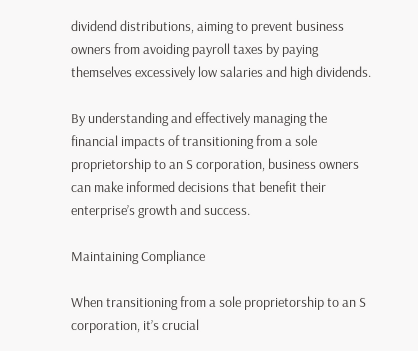dividend distributions, aiming to prevent business owners from avoiding payroll taxes by paying themselves excessively low salaries and high dividends.

By understanding and effectively managing the financial impacts of transitioning from a sole proprietorship to an S corporation, business owners can make informed decisions that benefit their enterprise’s growth and success.

Maintaining Compliance

When transitioning from a sole proprietorship to an S corporation, it’s crucial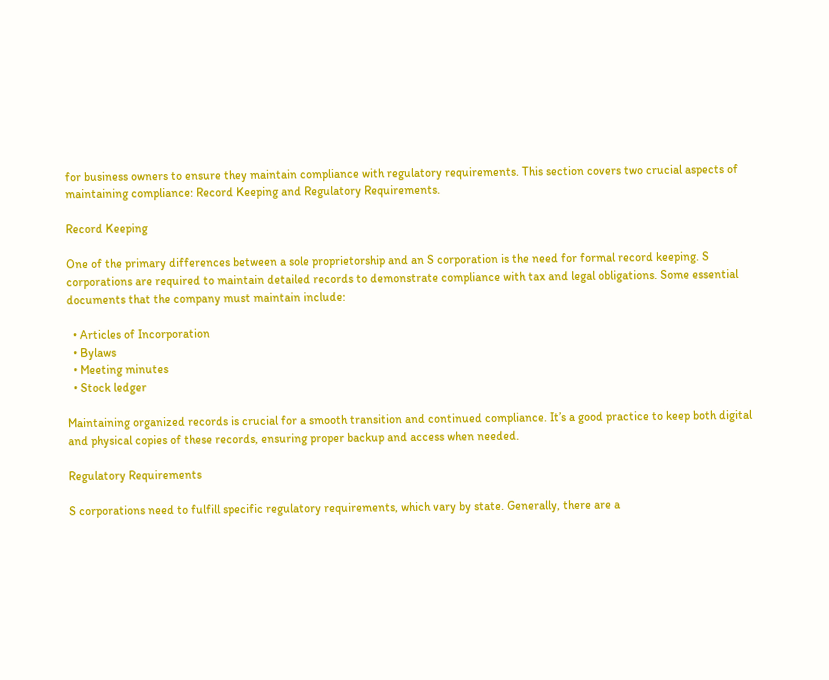for business owners to ensure they maintain compliance with regulatory requirements. This section covers two crucial aspects of maintaining compliance: Record Keeping and Regulatory Requirements.

Record Keeping

One of the primary differences between a sole proprietorship and an S corporation is the need for formal record keeping. S corporations are required to maintain detailed records to demonstrate compliance with tax and legal obligations. Some essential documents that the company must maintain include:

  • Articles of Incorporation
  • Bylaws
  • Meeting minutes
  • Stock ledger

Maintaining organized records is crucial for a smooth transition and continued compliance. It’s a good practice to keep both digital and physical copies of these records, ensuring proper backup and access when needed.

Regulatory Requirements

S corporations need to fulfill specific regulatory requirements, which vary by state. Generally, there are a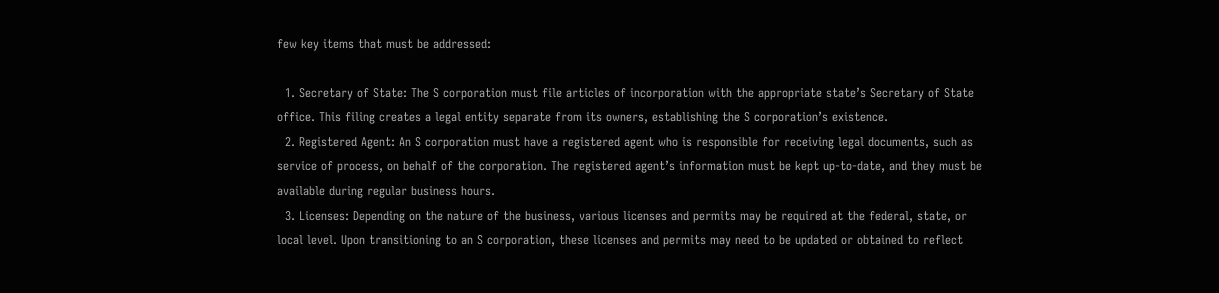few key items that must be addressed:

  1. Secretary of State: The S corporation must file articles of incorporation with the appropriate state’s Secretary of State office. This filing creates a legal entity separate from its owners, establishing the S corporation’s existence.
  2. Registered Agent: An S corporation must have a registered agent who is responsible for receiving legal documents, such as service of process, on behalf of the corporation. The registered agent’s information must be kept up-to-date, and they must be available during regular business hours.
  3. Licenses: Depending on the nature of the business, various licenses and permits may be required at the federal, state, or local level. Upon transitioning to an S corporation, these licenses and permits may need to be updated or obtained to reflect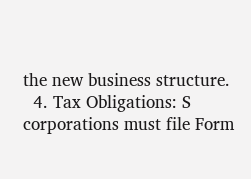the new business structure.
  4. Tax Obligations: S corporations must file Form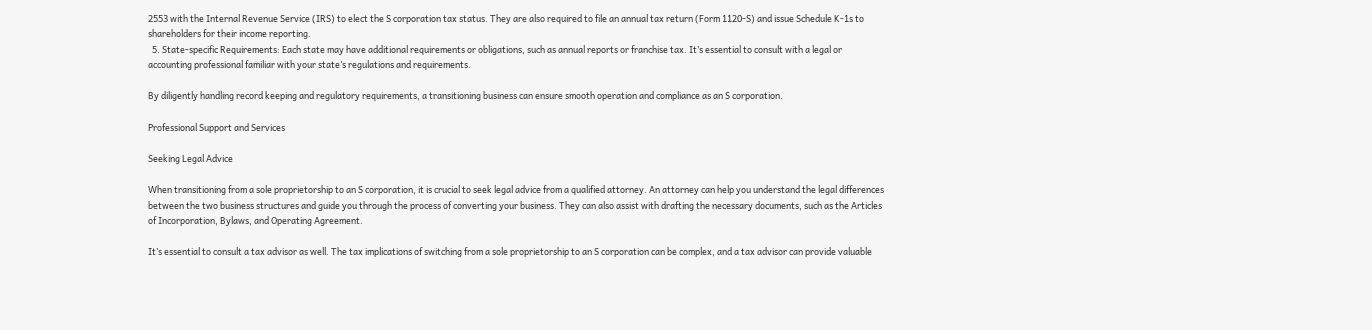2553 with the Internal Revenue Service (IRS) to elect the S corporation tax status. They are also required to file an annual tax return (Form 1120-S) and issue Schedule K-1s to shareholders for their income reporting.
  5. State-specific Requirements: Each state may have additional requirements or obligations, such as annual reports or franchise tax. It’s essential to consult with a legal or accounting professional familiar with your state’s regulations and requirements.

By diligently handling record keeping and regulatory requirements, a transitioning business can ensure smooth operation and compliance as an S corporation.

Professional Support and Services

Seeking Legal Advice

When transitioning from a sole proprietorship to an S corporation, it is crucial to seek legal advice from a qualified attorney. An attorney can help you understand the legal differences between the two business structures and guide you through the process of converting your business. They can also assist with drafting the necessary documents, such as the Articles of Incorporation, Bylaws, and Operating Agreement.

It’s essential to consult a tax advisor as well. The tax implications of switching from a sole proprietorship to an S corporation can be complex, and a tax advisor can provide valuable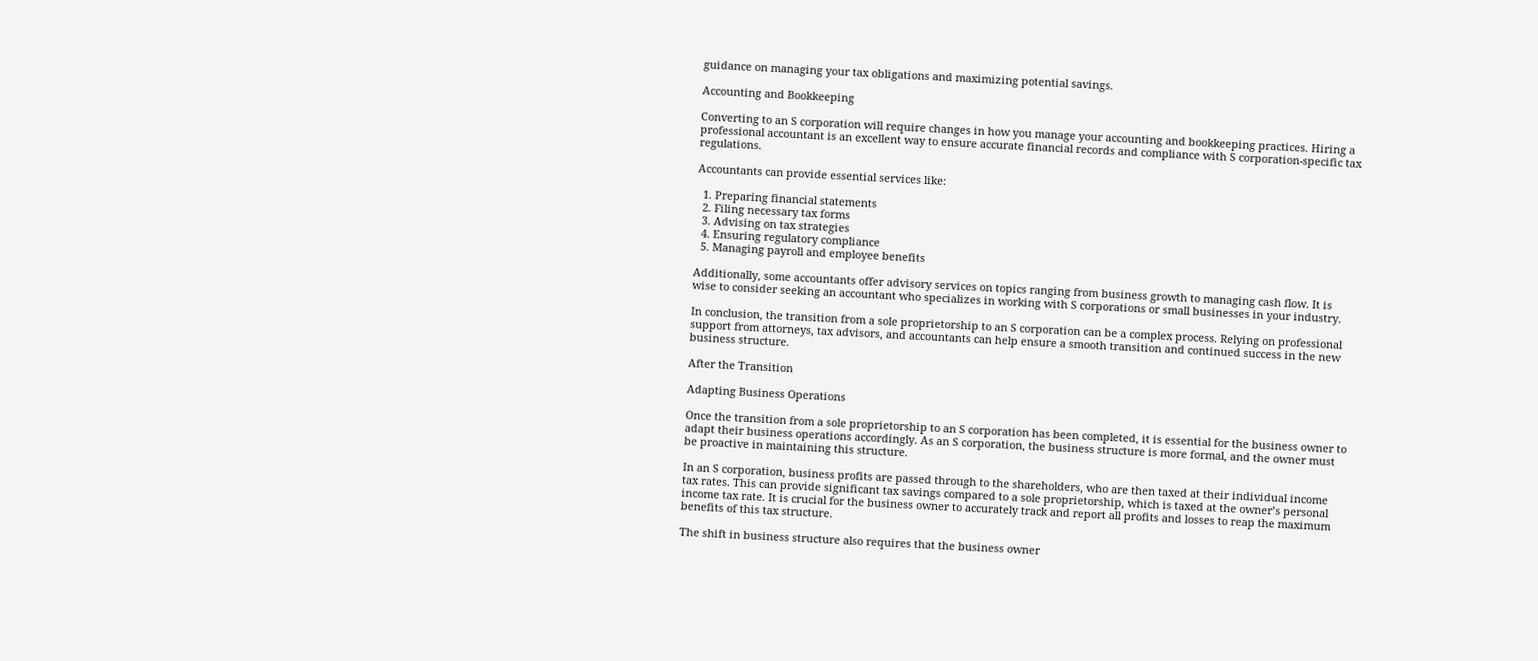guidance on managing your tax obligations and maximizing potential savings.

Accounting and Bookkeeping

Converting to an S corporation will require changes in how you manage your accounting and bookkeeping practices. Hiring a professional accountant is an excellent way to ensure accurate financial records and compliance with S corporation-specific tax regulations.

Accountants can provide essential services like:

  1. Preparing financial statements
  2. Filing necessary tax forms
  3. Advising on tax strategies
  4. Ensuring regulatory compliance
  5. Managing payroll and employee benefits

Additionally, some accountants offer advisory services on topics ranging from business growth to managing cash flow. It is wise to consider seeking an accountant who specializes in working with S corporations or small businesses in your industry.

In conclusion, the transition from a sole proprietorship to an S corporation can be a complex process. Relying on professional support from attorneys, tax advisors, and accountants can help ensure a smooth transition and continued success in the new business structure.

After the Transition

Adapting Business Operations

Once the transition from a sole proprietorship to an S corporation has been completed, it is essential for the business owner to adapt their business operations accordingly. As an S corporation, the business structure is more formal, and the owner must be proactive in maintaining this structure.

In an S corporation, business profits are passed through to the shareholders, who are then taxed at their individual income tax rates. This can provide significant tax savings compared to a sole proprietorship, which is taxed at the owner’s personal income tax rate. It is crucial for the business owner to accurately track and report all profits and losses to reap the maximum benefits of this tax structure.

The shift in business structure also requires that the business owner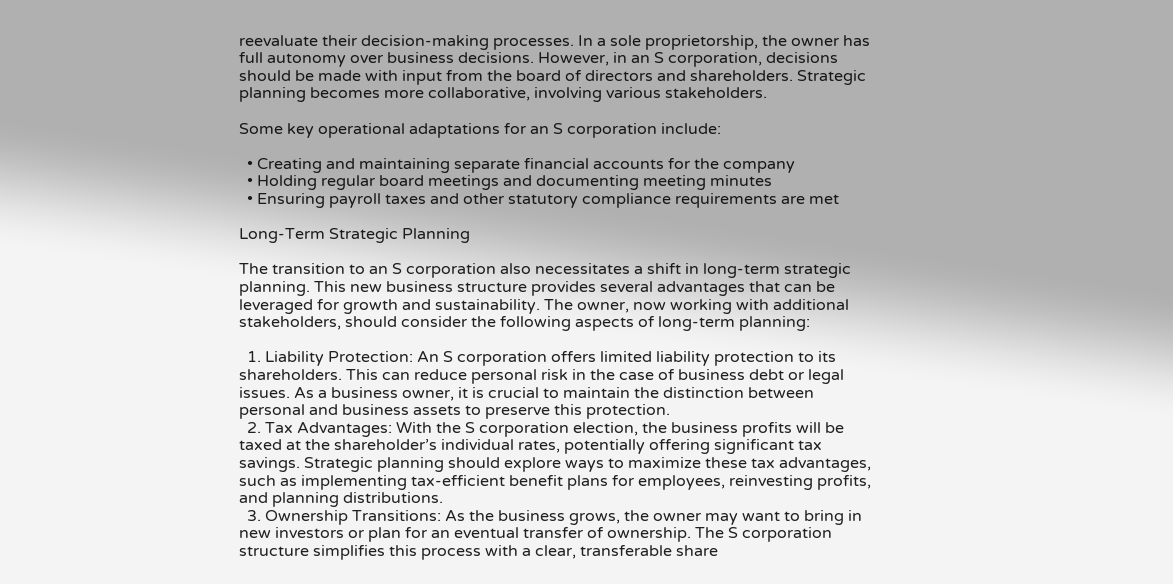reevaluate their decision-making processes. In a sole proprietorship, the owner has full autonomy over business decisions. However, in an S corporation, decisions should be made with input from the board of directors and shareholders. Strategic planning becomes more collaborative, involving various stakeholders.

Some key operational adaptations for an S corporation include:

  • Creating and maintaining separate financial accounts for the company
  • Holding regular board meetings and documenting meeting minutes
  • Ensuring payroll taxes and other statutory compliance requirements are met

Long-Term Strategic Planning

The transition to an S corporation also necessitates a shift in long-term strategic planning. This new business structure provides several advantages that can be leveraged for growth and sustainability. The owner, now working with additional stakeholders, should consider the following aspects of long-term planning:

  1. Liability Protection: An S corporation offers limited liability protection to its shareholders. This can reduce personal risk in the case of business debt or legal issues. As a business owner, it is crucial to maintain the distinction between personal and business assets to preserve this protection.
  2. Tax Advantages: With the S corporation election, the business profits will be taxed at the shareholder’s individual rates, potentially offering significant tax savings. Strategic planning should explore ways to maximize these tax advantages, such as implementing tax-efficient benefit plans for employees, reinvesting profits, and planning distributions.
  3. Ownership Transitions: As the business grows, the owner may want to bring in new investors or plan for an eventual transfer of ownership. The S corporation structure simplifies this process with a clear, transferable share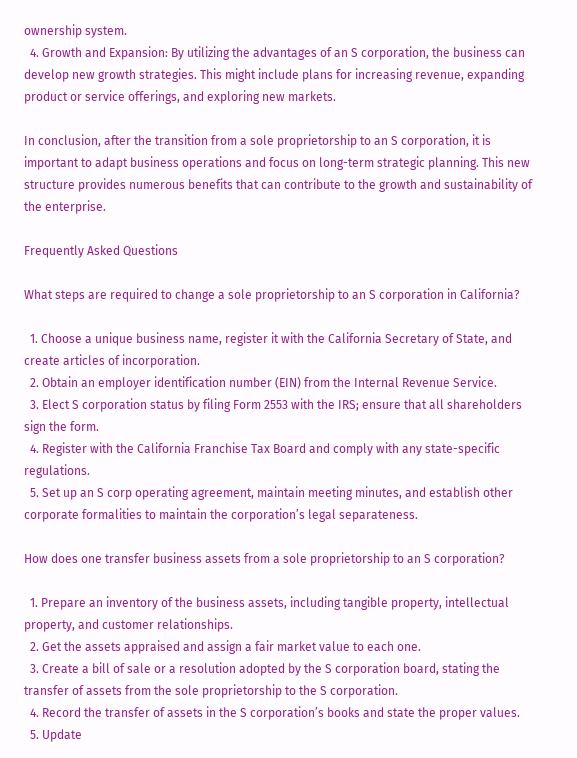ownership system.
  4. Growth and Expansion: By utilizing the advantages of an S corporation, the business can develop new growth strategies. This might include plans for increasing revenue, expanding product or service offerings, and exploring new markets.

In conclusion, after the transition from a sole proprietorship to an S corporation, it is important to adapt business operations and focus on long-term strategic planning. This new structure provides numerous benefits that can contribute to the growth and sustainability of the enterprise.

Frequently Asked Questions

What steps are required to change a sole proprietorship to an S corporation in California?

  1. Choose a unique business name, register it with the California Secretary of State, and create articles of incorporation.
  2. Obtain an employer identification number (EIN) from the Internal Revenue Service.
  3. Elect S corporation status by filing Form 2553 with the IRS; ensure that all shareholders sign the form.
  4. Register with the California Franchise Tax Board and comply with any state-specific regulations.
  5. Set up an S corp operating agreement, maintain meeting minutes, and establish other corporate formalities to maintain the corporation’s legal separateness.

How does one transfer business assets from a sole proprietorship to an S corporation?

  1. Prepare an inventory of the business assets, including tangible property, intellectual property, and customer relationships.
  2. Get the assets appraised and assign a fair market value to each one.
  3. Create a bill of sale or a resolution adopted by the S corporation board, stating the transfer of assets from the sole proprietorship to the S corporation.
  4. Record the transfer of assets in the S corporation’s books and state the proper values.
  5. Update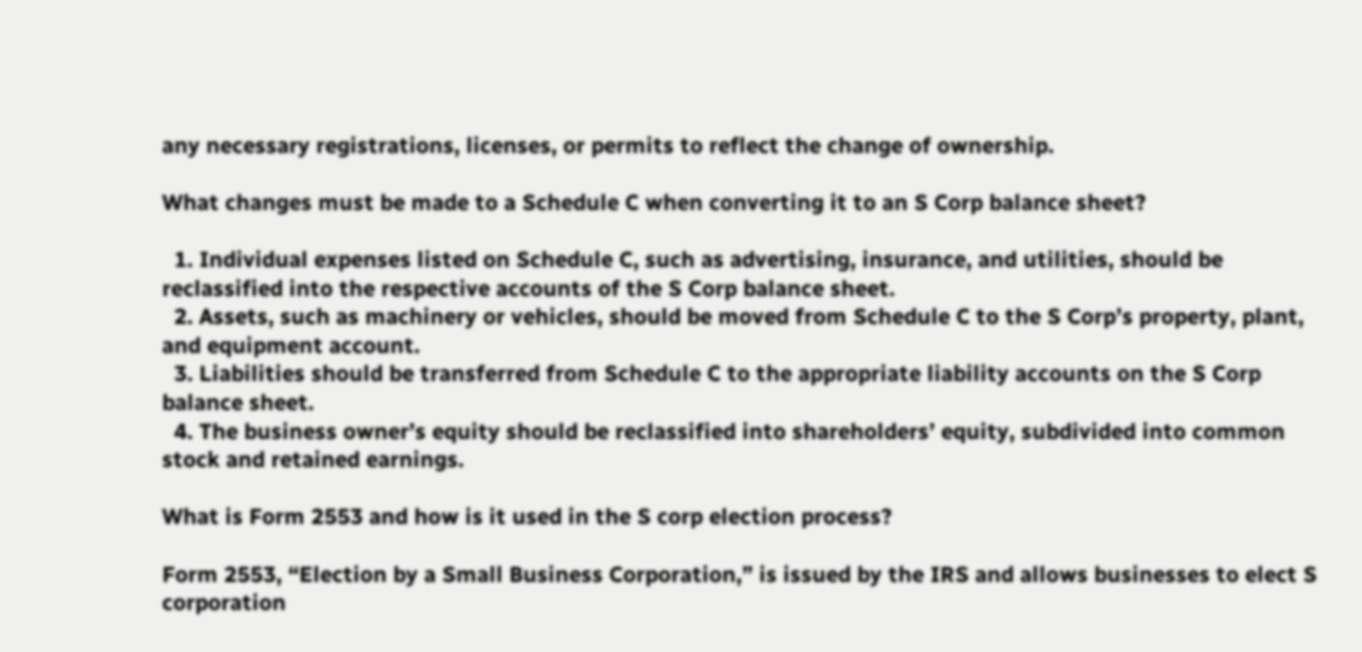any necessary registrations, licenses, or permits to reflect the change of ownership.

What changes must be made to a Schedule C when converting it to an S Corp balance sheet?

  1. Individual expenses listed on Schedule C, such as advertising, insurance, and utilities, should be reclassified into the respective accounts of the S Corp balance sheet.
  2. Assets, such as machinery or vehicles, should be moved from Schedule C to the S Corp’s property, plant, and equipment account.
  3. Liabilities should be transferred from Schedule C to the appropriate liability accounts on the S Corp balance sheet.
  4. The business owner’s equity should be reclassified into shareholders’ equity, subdivided into common stock and retained earnings.

What is Form 2553 and how is it used in the S corp election process?

Form 2553, “Election by a Small Business Corporation,” is issued by the IRS and allows businesses to elect S corporation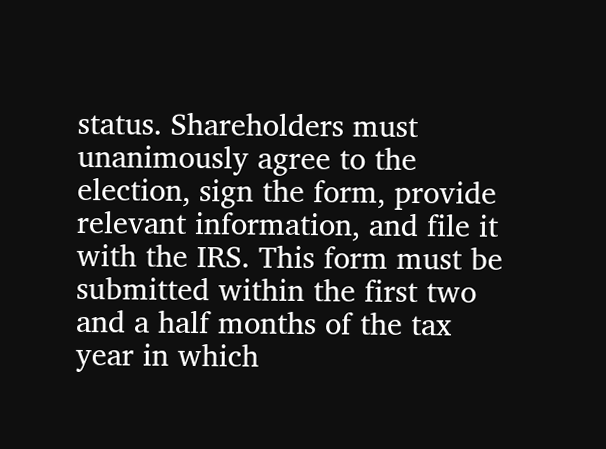status. Shareholders must unanimously agree to the election, sign the form, provide relevant information, and file it with the IRS. This form must be submitted within the first two and a half months of the tax year in which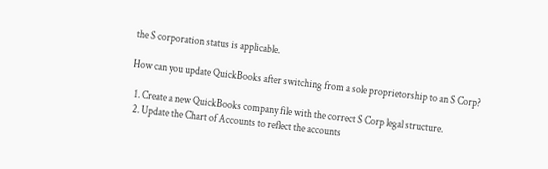the S corporation status is applicable.

How can you update QuickBooks after switching from a sole proprietorship to an S Corp?

  1. Create a new QuickBooks company file with the correct S Corp legal structure.
  2. Update the Chart of Accounts to reflect the accounts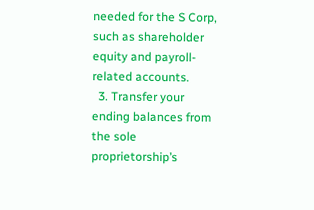needed for the S Corp, such as shareholder equity and payroll-related accounts.
  3. Transfer your ending balances from the sole proprietorship’s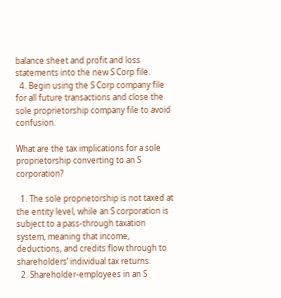balance sheet and profit and loss statements into the new S Corp file.
  4. Begin using the S Corp company file for all future transactions and close the sole proprietorship company file to avoid confusion.

What are the tax implications for a sole proprietorship converting to an S corporation?

  1. The sole proprietorship is not taxed at the entity level, while an S corporation is subject to a pass-through taxation system, meaning that income, deductions, and credits flow through to shareholders’ individual tax returns.
  2. Shareholder-employees in an S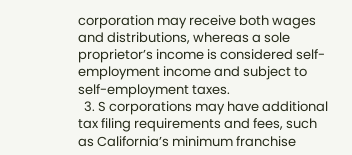corporation may receive both wages and distributions, whereas a sole proprietor’s income is considered self-employment income and subject to self-employment taxes.
  3. S corporations may have additional tax filing requirements and fees, such as California’s minimum franchise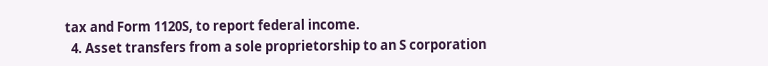tax and Form 1120S, to report federal income.
  4. Asset transfers from a sole proprietorship to an S corporation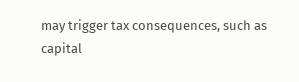may trigger tax consequences, such as capital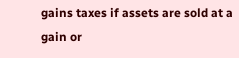gains taxes if assets are sold at a gain or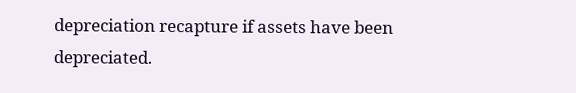depreciation recapture if assets have been depreciated.